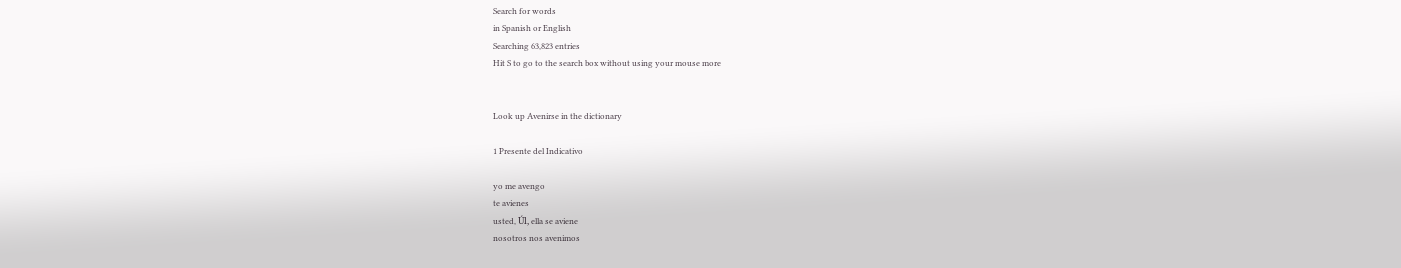Search for words
in Spanish or English
Searching 63,823 entries
Hit S to go to the search box without using your mouse more


Look up Avenirse in the dictionary

1 Presente del Indicativo

yo me avengo
te avienes
usted, Úl, ella se aviene
nosotros nos avenimos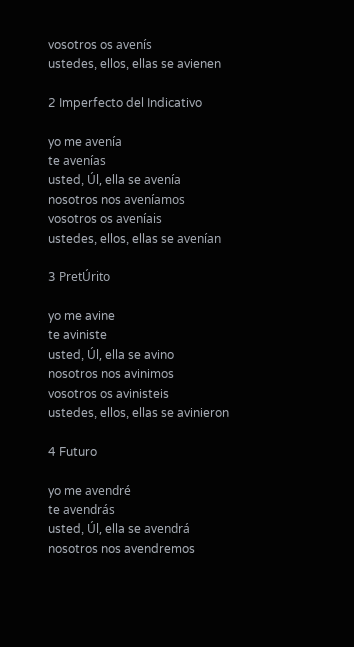vosotros os avenís
ustedes, ellos, ellas se avienen

2 Imperfecto del Indicativo

yo me avenía
te avenías
usted, Úl, ella se avenía
nosotros nos aveníamos
vosotros os aveníais
ustedes, ellos, ellas se avenían

3 PretÚrito

yo me avine
te aviniste
usted, Úl, ella se avino
nosotros nos avinimos
vosotros os avinisteis
ustedes, ellos, ellas se avinieron

4 Futuro

yo me avendré
te avendrás
usted, Úl, ella se avendrá
nosotros nos avendremos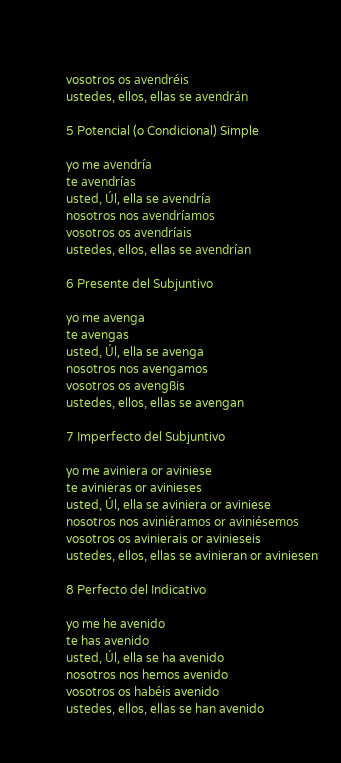vosotros os avendréis
ustedes, ellos, ellas se avendrán

5 Potencial (o Condicional) Simple

yo me avendría
te avendrías
usted, Úl, ella se avendría
nosotros nos avendríamos
vosotros os avendríais
ustedes, ellos, ellas se avendrían

6 Presente del Subjuntivo

yo me avenga
te avengas
usted, Úl, ella se avenga
nosotros nos avengamos
vosotros os avengßis
ustedes, ellos, ellas se avengan

7 Imperfecto del Subjuntivo

yo me aviniera or aviniese
te avinieras or avinieses
usted, Úl, ella se aviniera or aviniese
nosotros nos aviniéramos or aviniésemos
vosotros os avinierais or avinieseis
ustedes, ellos, ellas se avinieran or aviniesen

8 Perfecto del Indicativo

yo me he avenido
te has avenido
usted, Úl, ella se ha avenido
nosotros nos hemos avenido
vosotros os habéis avenido
ustedes, ellos, ellas se han avenido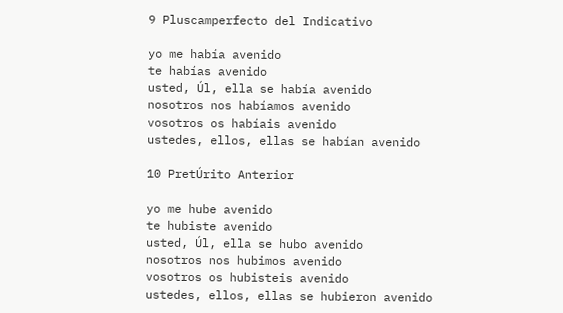9 Pluscamperfecto del Indicativo

yo me había avenido
te habías avenido
usted, Úl, ella se había avenido
nosotros nos habíamos avenido
vosotros os habíais avenido
ustedes, ellos, ellas se habían avenido

10 PretÚrito Anterior

yo me hube avenido
te hubiste avenido
usted, Úl, ella se hubo avenido
nosotros nos hubimos avenido
vosotros os hubisteis avenido
ustedes, ellos, ellas se hubieron avenido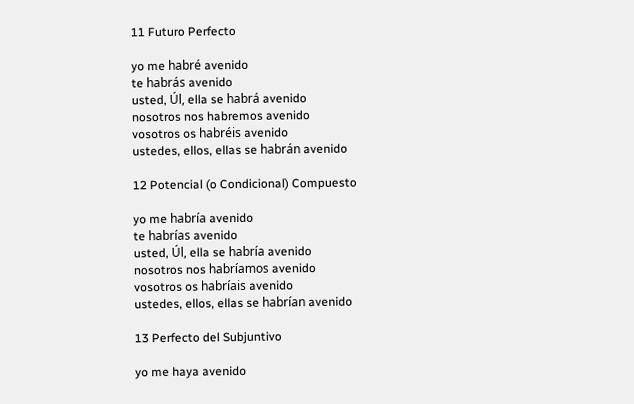11 Futuro Perfecto

yo me habré avenido
te habrás avenido
usted, Úl, ella se habrá avenido
nosotros nos habremos avenido
vosotros os habréis avenido
ustedes, ellos, ellas se habrán avenido

12 Potencial (o Condicional) Compuesto

yo me habría avenido
te habrías avenido
usted, Úl, ella se habría avenido
nosotros nos habríamos avenido
vosotros os habríais avenido
ustedes, ellos, ellas se habrían avenido

13 Perfecto del Subjuntivo

yo me haya avenido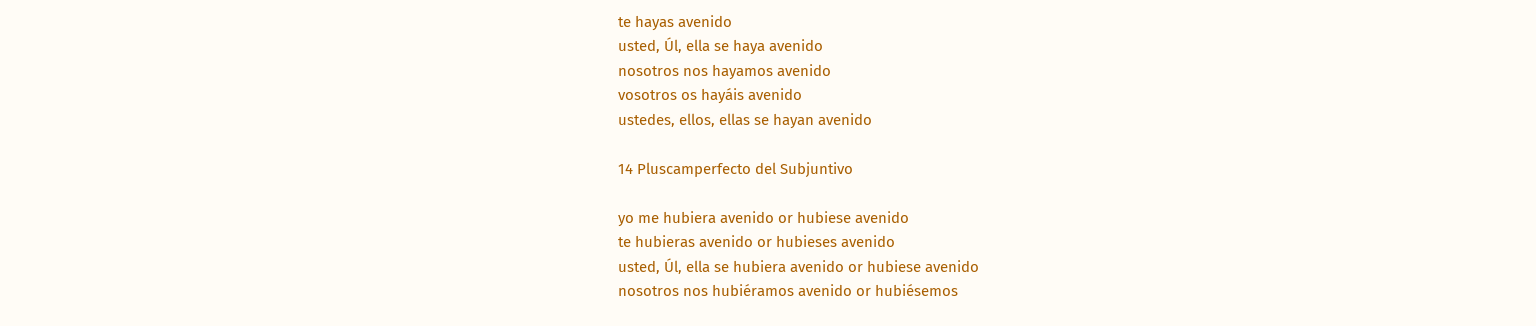te hayas avenido
usted, Úl, ella se haya avenido
nosotros nos hayamos avenido
vosotros os hayáis avenido
ustedes, ellos, ellas se hayan avenido

14 Pluscamperfecto del Subjuntivo

yo me hubiera avenido or hubiese avenido
te hubieras avenido or hubieses avenido
usted, Úl, ella se hubiera avenido or hubiese avenido
nosotros nos hubiéramos avenido or hubiésemos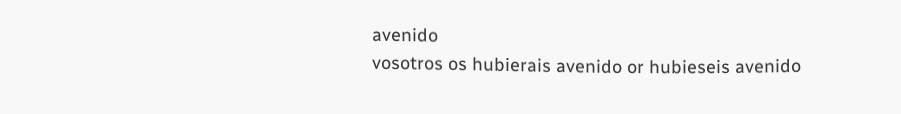avenido
vosotros os hubierais avenido or hubieseis avenido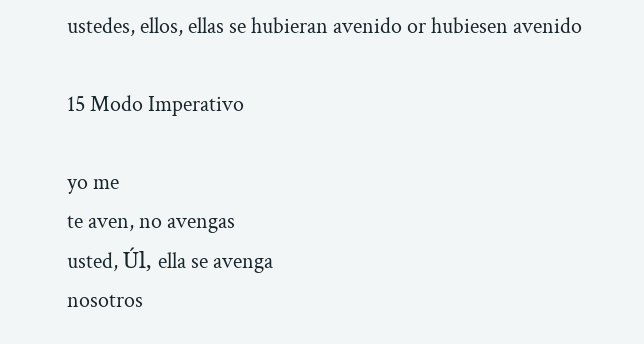ustedes, ellos, ellas se hubieran avenido or hubiesen avenido

15 Modo Imperativo

yo me
te aven, no avengas
usted, Úl, ella se avenga
nosotros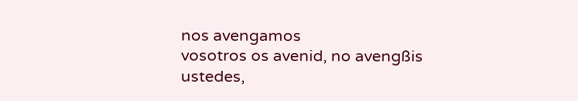nos avengamos
vosotros os avenid, no avengßis
ustedes,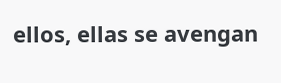ellos, ellas se avengan